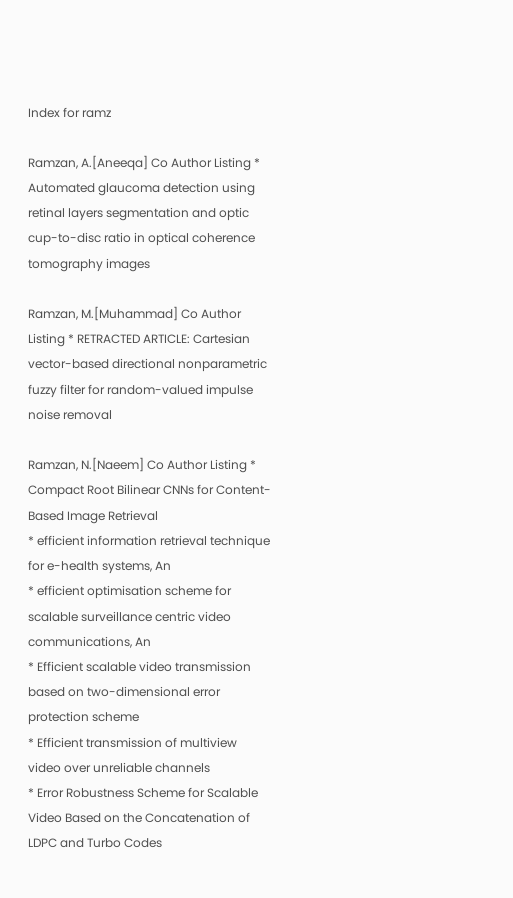Index for ramz

Ramzan, A.[Aneeqa] Co Author Listing * Automated glaucoma detection using retinal layers segmentation and optic cup-to-disc ratio in optical coherence tomography images

Ramzan, M.[Muhammad] Co Author Listing * RETRACTED ARTICLE: Cartesian vector-based directional nonparametric fuzzy filter for random-valued impulse noise removal

Ramzan, N.[Naeem] Co Author Listing * Compact Root Bilinear CNNs for Content-Based Image Retrieval
* efficient information retrieval technique for e-health systems, An
* efficient optimisation scheme for scalable surveillance centric video communications, An
* Efficient scalable video transmission based on two-dimensional error protection scheme
* Efficient transmission of multiview video over unreliable channels
* Error Robustness Scheme for Scalable Video Based on the Concatenation of LDPC and Turbo Codes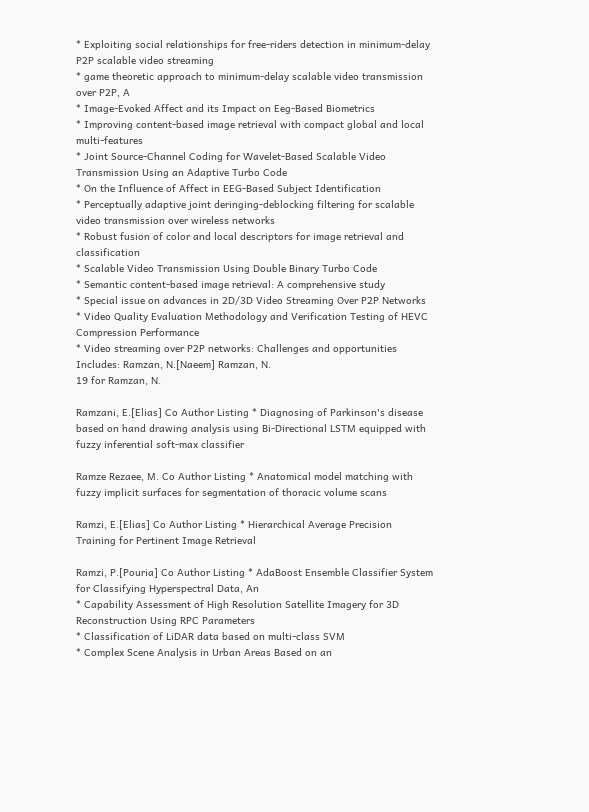* Exploiting social relationships for free-riders detection in minimum-delay P2P scalable video streaming
* game theoretic approach to minimum-delay scalable video transmission over P2P, A
* Image-Evoked Affect and its Impact on Eeg-Based Biometrics
* Improving content-based image retrieval with compact global and local multi-features
* Joint Source-Channel Coding for Wavelet-Based Scalable Video Transmission Using an Adaptive Turbo Code
* On the Influence of Affect in EEG-Based Subject Identification
* Perceptually adaptive joint deringing-deblocking filtering for scalable video transmission over wireless networks
* Robust fusion of color and local descriptors for image retrieval and classification
* Scalable Video Transmission Using Double Binary Turbo Code
* Semantic content-based image retrieval: A comprehensive study
* Special issue on advances in 2D/3D Video Streaming Over P2P Networks
* Video Quality Evaluation Methodology and Verification Testing of HEVC Compression Performance
* Video streaming over P2P networks: Challenges and opportunities
Includes: Ramzan, N.[Naeem] Ramzan, N.
19 for Ramzan, N.

Ramzani, E.[Elias] Co Author Listing * Diagnosing of Parkinson's disease based on hand drawing analysis using Bi-Directional LSTM equipped with fuzzy inferential soft-max classifier

Ramze Rezaee, M. Co Author Listing * Anatomical model matching with fuzzy implicit surfaces for segmentation of thoracic volume scans

Ramzi, E.[Elias] Co Author Listing * Hierarchical Average Precision Training for Pertinent Image Retrieval

Ramzi, P.[Pouria] Co Author Listing * AdaBoost Ensemble Classifier System for Classifying Hyperspectral Data, An
* Capability Assessment of High Resolution Satellite Imagery for 3D Reconstruction Using RPC Parameters
* Classification of LiDAR data based on multi-class SVM
* Complex Scene Analysis in Urban Areas Based on an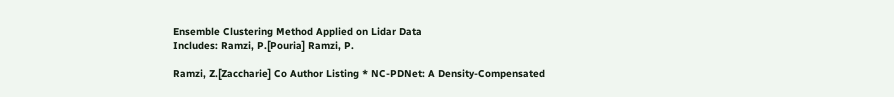Ensemble Clustering Method Applied on Lidar Data
Includes: Ramzi, P.[Pouria] Ramzi, P.

Ramzi, Z.[Zaccharie] Co Author Listing * NC-PDNet: A Density-Compensated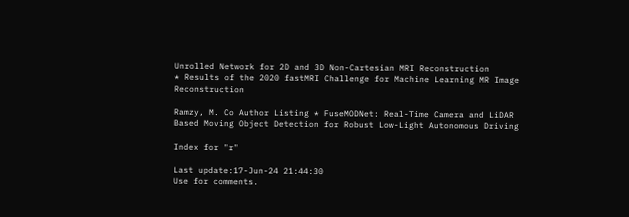Unrolled Network for 2D and 3D Non-Cartesian MRI Reconstruction
* Results of the 2020 fastMRI Challenge for Machine Learning MR Image Reconstruction

Ramzy, M. Co Author Listing * FuseMODNet: Real-Time Camera and LiDAR Based Moving Object Detection for Robust Low-Light Autonomous Driving

Index for "r"

Last update:17-Jun-24 21:44:30
Use for comments.